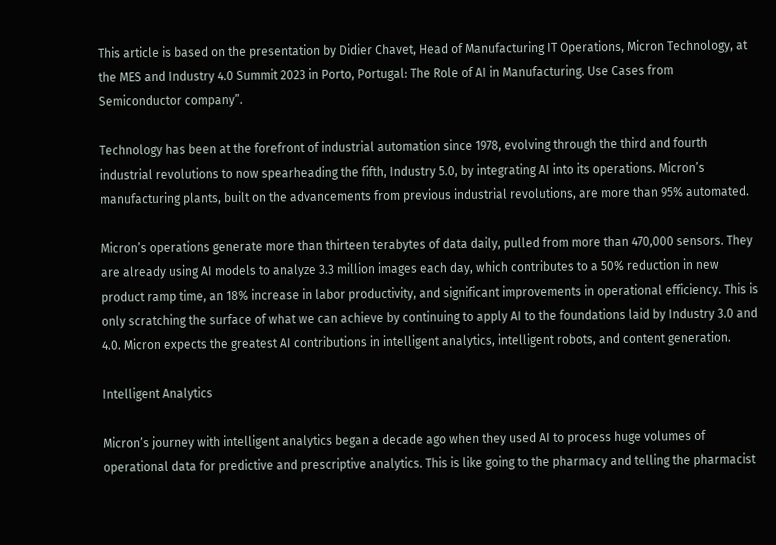This article is based on the presentation by Didier Chavet, Head of Manufacturing IT Operations, Micron Technology, at the MES and Industry 4.0 Summit 2023 in Porto, Portugal: The Role of AI in Manufacturing. Use Cases from Semiconductor company”.

Technology has been at the forefront of industrial automation since 1978, evolving through the third and fourth industrial revolutions to now spearheading the fifth, Industry 5.0, by integrating AI into its operations. Micron’s manufacturing plants, built on the advancements from previous industrial revolutions, are more than 95% automated.

Micron’s operations generate more than thirteen terabytes of data daily, pulled from more than 470,000 sensors. They are already using AI models to analyze 3.3 million images each day, which contributes to a 50% reduction in new product ramp time, an 18% increase in labor productivity, and significant improvements in operational efficiency. This is only scratching the surface of what we can achieve by continuing to apply AI to the foundations laid by Industry 3.0 and 4.0. Micron expects the greatest AI contributions in intelligent analytics, intelligent robots, and content generation.

Intelligent Analytics

Micron’s journey with intelligent analytics began a decade ago when they used AI to process huge volumes of operational data for predictive and prescriptive analytics. This is like going to the pharmacy and telling the pharmacist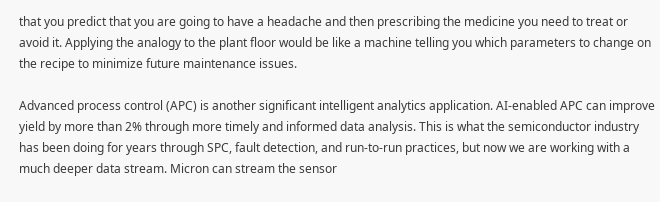that you predict that you are going to have a headache and then prescribing the medicine you need to treat or avoid it. Applying the analogy to the plant floor would be like a machine telling you which parameters to change on the recipe to minimize future maintenance issues.

Advanced process control (APC) is another significant intelligent analytics application. AI-enabled APC can improve yield by more than 2% through more timely and informed data analysis. This is what the semiconductor industry has been doing for years through SPC, fault detection, and run-to-run practices, but now we are working with a much deeper data stream. Micron can stream the sensor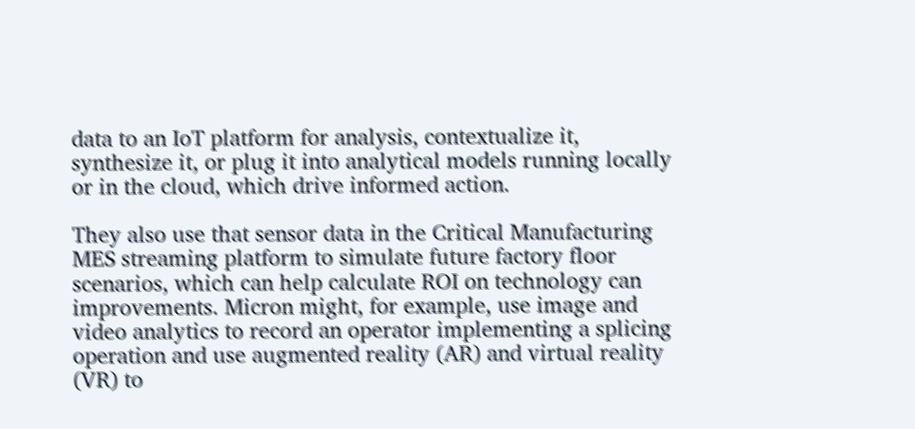data to an IoT platform for analysis, contextualize it, synthesize it, or plug it into analytical models running locally or in the cloud, which drive informed action.

They also use that sensor data in the Critical Manufacturing MES streaming platform to simulate future factory floor scenarios, which can help calculate ROI on technology can improvements. Micron might, for example, use image and video analytics to record an operator implementing a splicing operation and use augmented reality (AR) and virtual reality (VR) to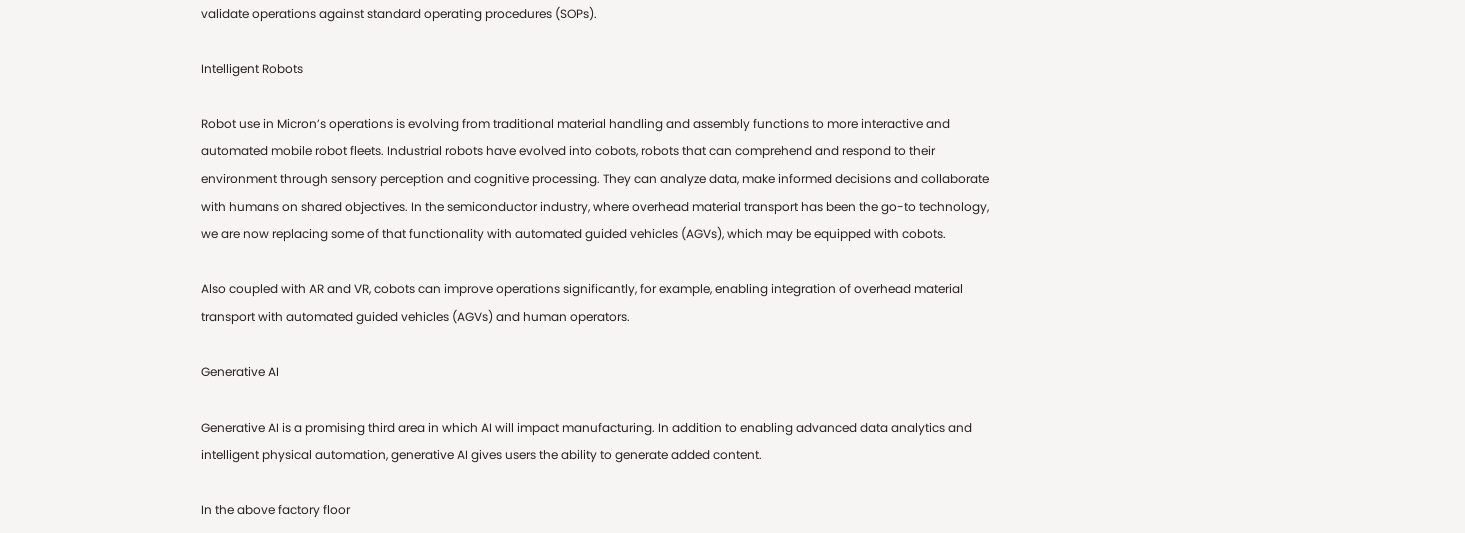validate operations against standard operating procedures (SOPs).

Intelligent Robots

Robot use in Micron’s operations is evolving from traditional material handling and assembly functions to more interactive and automated mobile robot fleets. Industrial robots have evolved into cobots, robots that can comprehend and respond to their environment through sensory perception and cognitive processing. They can analyze data, make informed decisions and collaborate with humans on shared objectives. In the semiconductor industry, where overhead material transport has been the go-to technology, we are now replacing some of that functionality with automated guided vehicles (AGVs), which may be equipped with cobots.

Also coupled with AR and VR, cobots can improve operations significantly, for example, enabling integration of overhead material transport with automated guided vehicles (AGVs) and human operators.

Generative AI

Generative AI is a promising third area in which AI will impact manufacturing. In addition to enabling advanced data analytics and intelligent physical automation, generative AI gives users the ability to generate added content.

In the above factory floor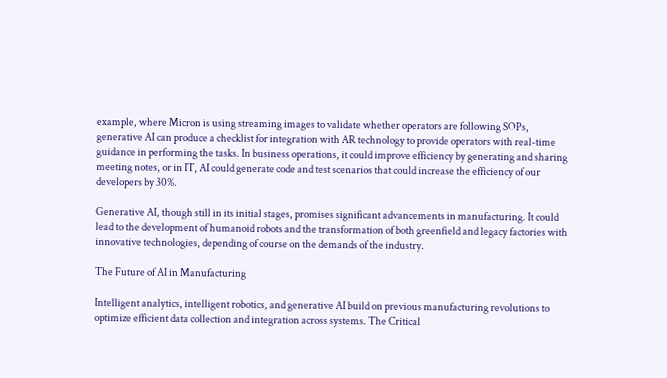example, where Micron is using streaming images to validate whether operators are following SOPs, generative AI can produce a checklist for integration with AR technology to provide operators with real-time guidance in performing the tasks. In business operations, it could improve efficiency by generating and sharing meeting notes, or in IT, AI could generate code and test scenarios that could increase the efficiency of our developers by 30%.

Generative AI, though still in its initial stages, promises significant advancements in manufacturing. It could lead to the development of humanoid robots and the transformation of both greenfield and legacy factories with innovative technologies, depending of course on the demands of the industry.

The Future of AI in Manufacturing

Intelligent analytics, intelligent robotics, and generative AI build on previous manufacturing revolutions to optimize efficient data collection and integration across systems. The Critical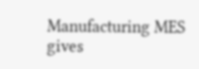Manufacturing MES gives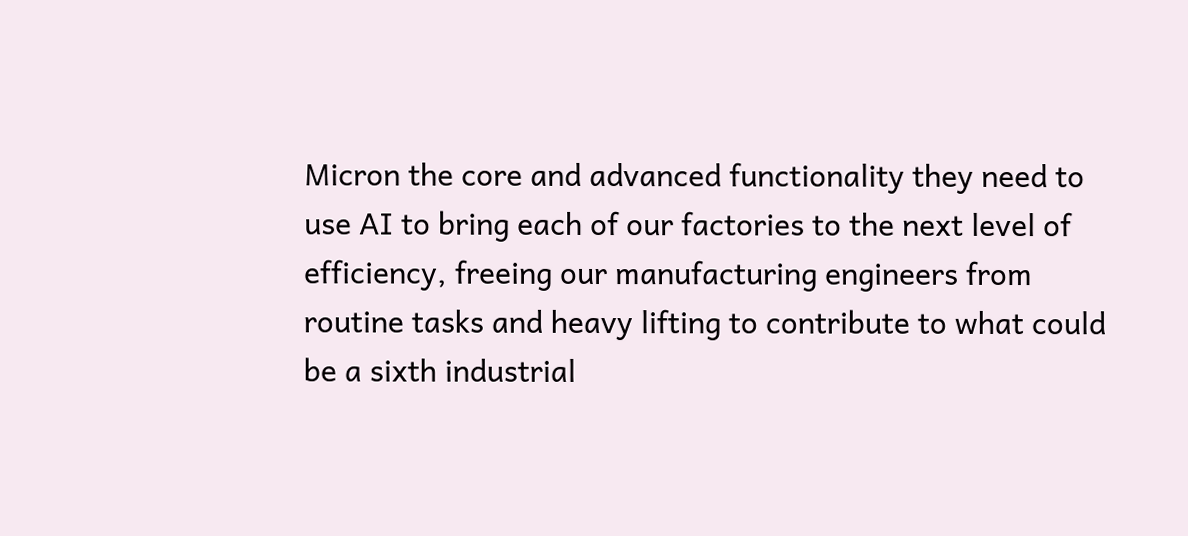Micron the core and advanced functionality they need to use AI to bring each of our factories to the next level of efficiency, freeing our manufacturing engineers from routine tasks and heavy lifting to contribute to what could be a sixth industrial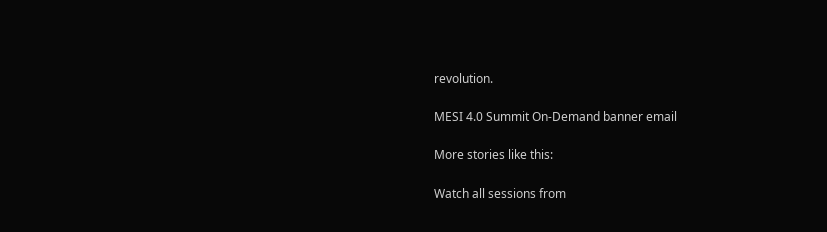revolution.

MESI 4.0 Summit On-Demand banner email

More stories like this:

Watch all sessions from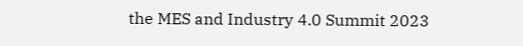the MES and Industry 4.0 Summit 2023